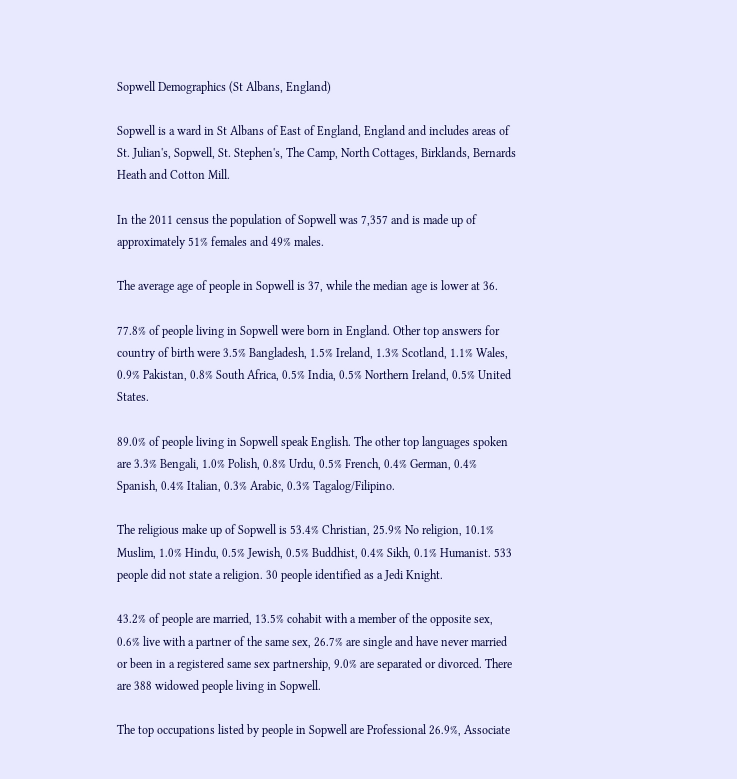Sopwell Demographics (St Albans, England)

Sopwell is a ward in St Albans of East of England, England and includes areas of St. Julian's, Sopwell, St. Stephen's, The Camp, North Cottages, Birklands, Bernards Heath and Cotton Mill.

In the 2011 census the population of Sopwell was 7,357 and is made up of approximately 51% females and 49% males.

The average age of people in Sopwell is 37, while the median age is lower at 36.

77.8% of people living in Sopwell were born in England. Other top answers for country of birth were 3.5% Bangladesh, 1.5% Ireland, 1.3% Scotland, 1.1% Wales, 0.9% Pakistan, 0.8% South Africa, 0.5% India, 0.5% Northern Ireland, 0.5% United States.

89.0% of people living in Sopwell speak English. The other top languages spoken are 3.3% Bengali, 1.0% Polish, 0.8% Urdu, 0.5% French, 0.4% German, 0.4% Spanish, 0.4% Italian, 0.3% Arabic, 0.3% Tagalog/Filipino.

The religious make up of Sopwell is 53.4% Christian, 25.9% No religion, 10.1% Muslim, 1.0% Hindu, 0.5% Jewish, 0.5% Buddhist, 0.4% Sikh, 0.1% Humanist. 533 people did not state a religion. 30 people identified as a Jedi Knight.

43.2% of people are married, 13.5% cohabit with a member of the opposite sex, 0.6% live with a partner of the same sex, 26.7% are single and have never married or been in a registered same sex partnership, 9.0% are separated or divorced. There are 388 widowed people living in Sopwell.

The top occupations listed by people in Sopwell are Professional 26.9%, Associate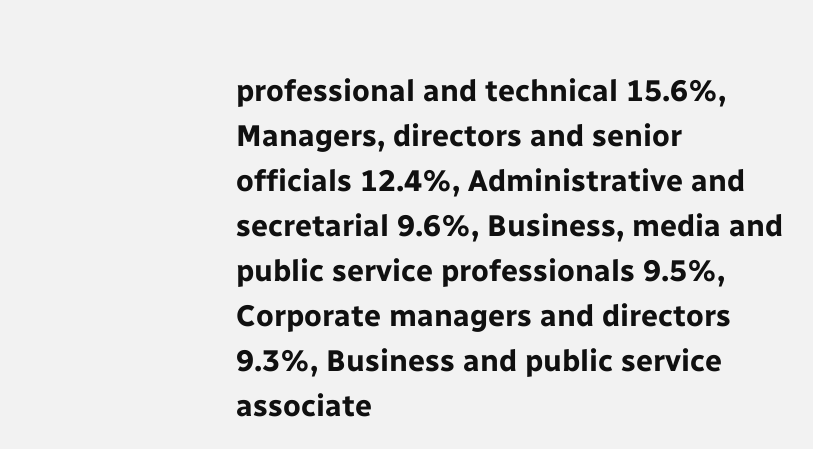professional and technical 15.6%, Managers, directors and senior officials 12.4%, Administrative and secretarial 9.6%, Business, media and public service professionals 9.5%, Corporate managers and directors 9.3%, Business and public service associate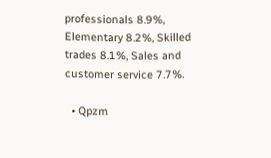professionals 8.9%, Elementary 8.2%, Skilled trades 8.1%, Sales and customer service 7.7%.

  • Qpzm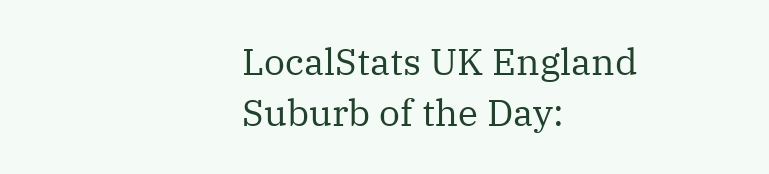LocalStats UK England Suburb of the Day: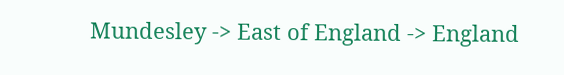Mundesley -> East of England -> England